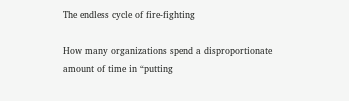The endless cycle of fire-fighting

How many organizations spend a disproportionate amount of time in “putting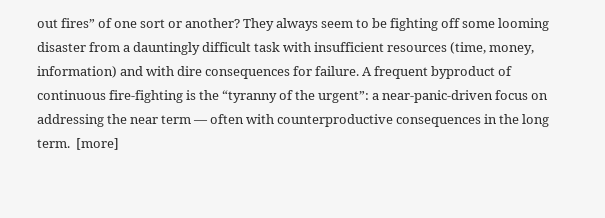out fires” of one sort or another? They always seem to be fighting off some looming disaster from a dauntingly difficult task with insufficient resources (time, money, information) and with dire consequences for failure. A frequent byproduct of continuous fire-fighting is the “tyranny of the urgent”: a near-panic-driven focus on addressing the near term — often with counterproductive consequences in the long term.  [more]